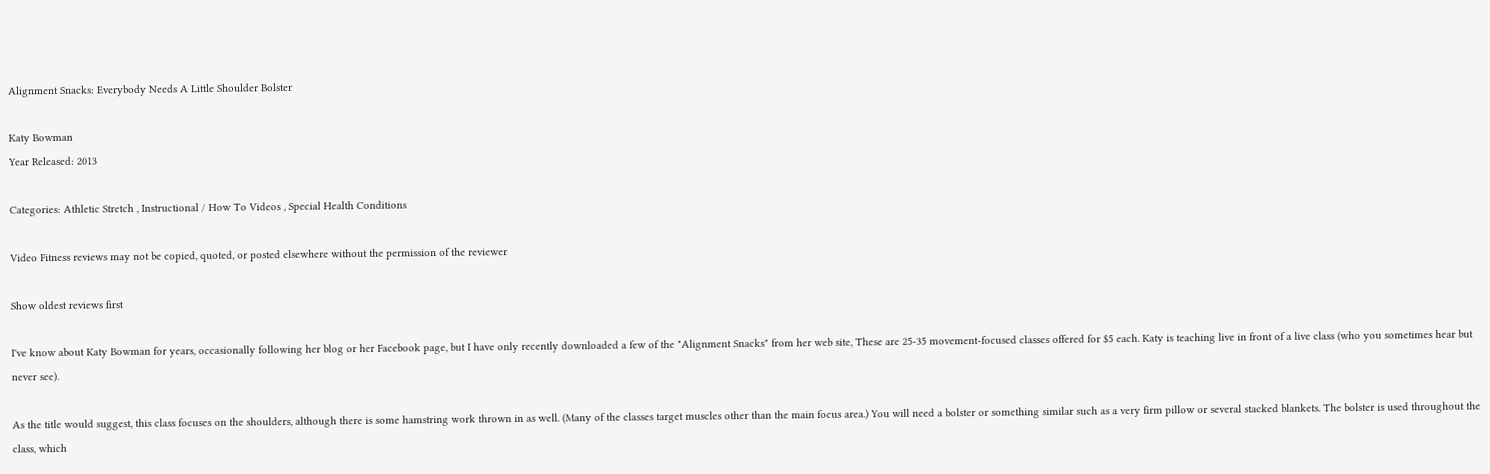Alignment Snacks: Everybody Needs A Little Shoulder Bolster

Katy Bowman
Year Released: 2013

Categories: Athletic Stretch , Instructional / How To Videos , Special Health Conditions

Video Fitness reviews may not be copied, quoted, or posted elsewhere without the permission of the reviewer

Show oldest reviews first

I've know about Katy Bowman for years, occasionally following her blog or her Facebook page, but I have only recently downloaded a few of the "Alignment Snacks" from her web site, These are 25-35 movement-focused classes offered for $5 each. Katy is teaching live in front of a live class (who you sometimes hear but never see).

As the title would suggest, this class focuses on the shoulders, although there is some hamstring work thrown in as well. (Many of the classes target muscles other than the main focus area.) You will need a bolster or something similar such as a very firm pillow or several stacked blankets. The bolster is used throughout the class, which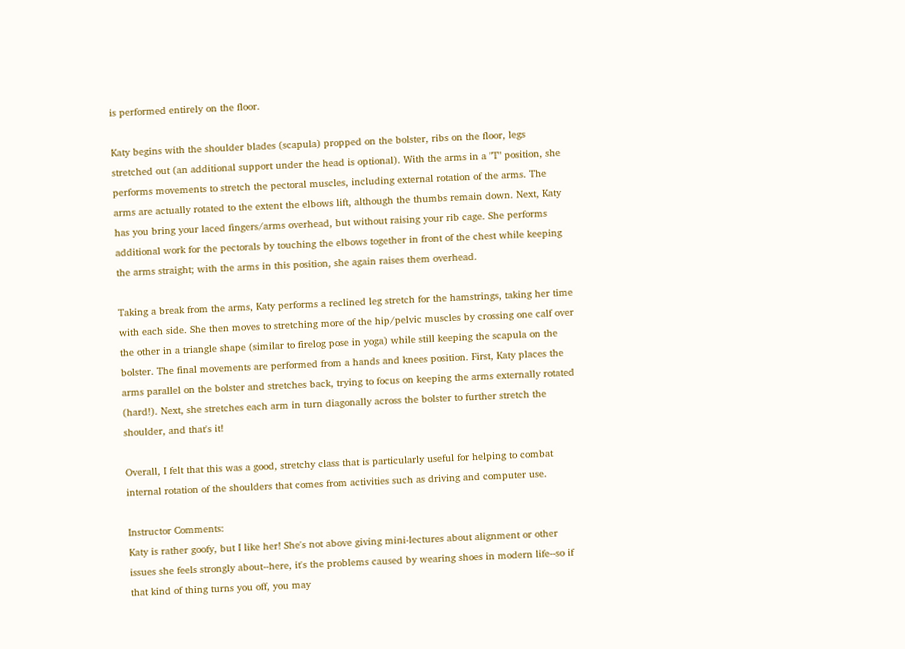is performed entirely on the floor.

Katy begins with the shoulder blades (scapula) propped on the bolster, ribs on the floor, legs stretched out (an additional support under the head is optional). With the arms in a "T" position, she performs movements to stretch the pectoral muscles, including external rotation of the arms. The arms are actually rotated to the extent the elbows lift, although the thumbs remain down. Next, Katy has you bring your laced fingers/arms overhead, but without raising your rib cage. She performs additional work for the pectorals by touching the elbows together in front of the chest while keeping the arms straight; with the arms in this position, she again raises them overhead.

Taking a break from the arms, Katy performs a reclined leg stretch for the hamstrings, taking her time with each side. She then moves to stretching more of the hip/pelvic muscles by crossing one calf over the other in a triangle shape (similar to firelog pose in yoga) while still keeping the scapula on the bolster. The final movements are performed from a hands and knees position. First, Katy places the arms parallel on the bolster and stretches back, trying to focus on keeping the arms externally rotated (hard!). Next, she stretches each arm in turn diagonally across the bolster to further stretch the shoulder, and that's it!

Overall, I felt that this was a good, stretchy class that is particularly useful for helping to combat internal rotation of the shoulders that comes from activities such as driving and computer use.

Instructor Comments:
Katy is rather goofy, but I like her! She's not above giving mini-lectures about alignment or other issues she feels strongly about--here, it's the problems caused by wearing shoes in modern life--so if that kind of thing turns you off, you may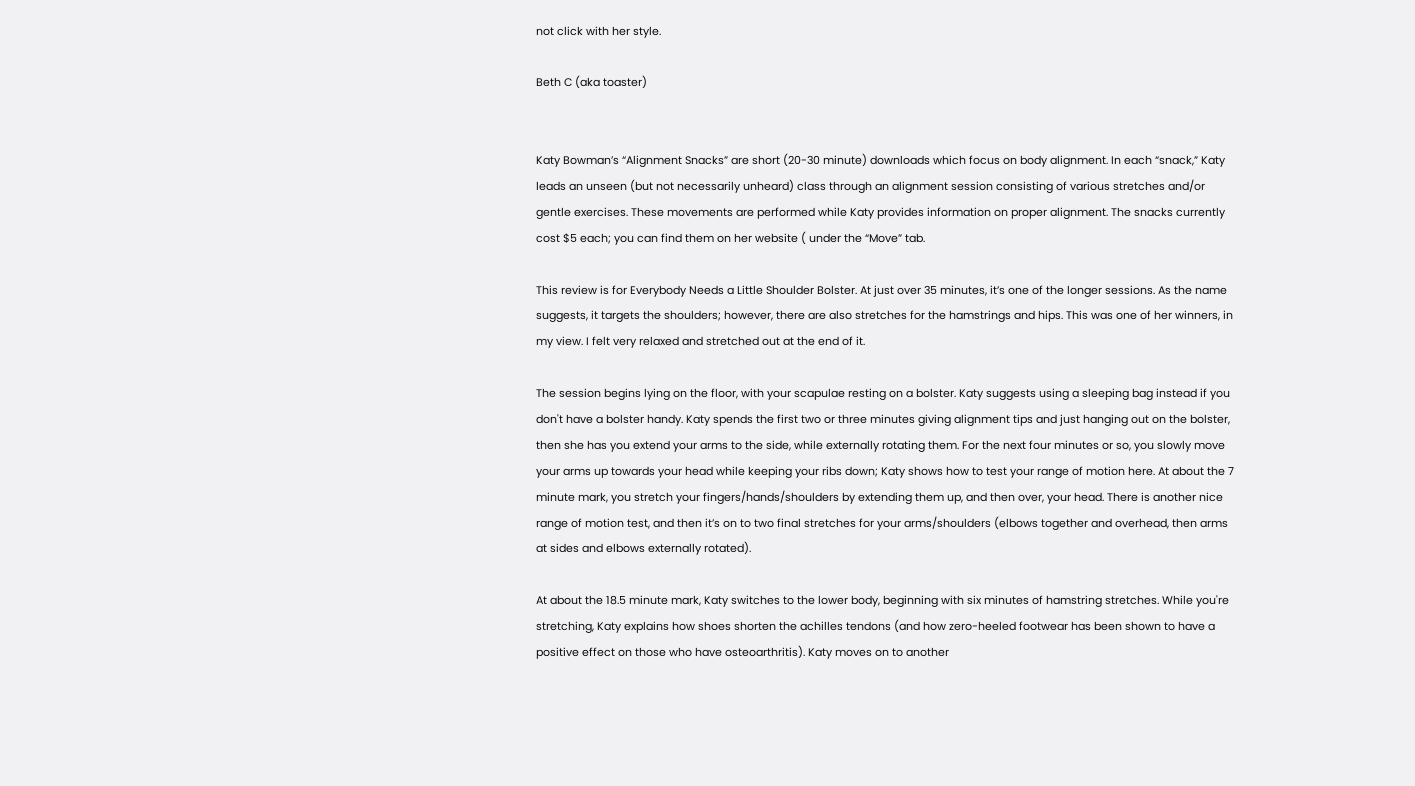not click with her style.

Beth C (aka toaster)


Katy Bowman’s “Alignment Snacks” are short (20-30 minute) downloads which focus on body alignment. In each “snack,” Katy leads an unseen (but not necessarily unheard) class through an alignment session consisting of various stretches and/or gentle exercises. These movements are performed while Katy provides information on proper alignment. The snacks currently cost $5 each; you can find them on her website ( under the “Move” tab.

This review is for Everybody Needs a Little Shoulder Bolster. At just over 35 minutes, it’s one of the longer sessions. As the name suggests, it targets the shoulders; however, there are also stretches for the hamstrings and hips. This was one of her winners, in my view. I felt very relaxed and stretched out at the end of it.

The session begins lying on the floor, with your scapulae resting on a bolster. Katy suggests using a sleeping bag instead if you don't have a bolster handy. Katy spends the first two or three minutes giving alignment tips and just hanging out on the bolster, then she has you extend your arms to the side, while externally rotating them. For the next four minutes or so, you slowly move your arms up towards your head while keeping your ribs down; Katy shows how to test your range of motion here. At about the 7 minute mark, you stretch your fingers/hands/shoulders by extending them up, and then over, your head. There is another nice range of motion test, and then it’s on to two final stretches for your arms/shoulders (elbows together and overhead, then arms at sides and elbows externally rotated).

At about the 18.5 minute mark, Katy switches to the lower body, beginning with six minutes of hamstring stretches. While you're stretching, Katy explains how shoes shorten the achilles tendons (and how zero-heeled footwear has been shown to have a positive effect on those who have osteoarthritis). Katy moves on to another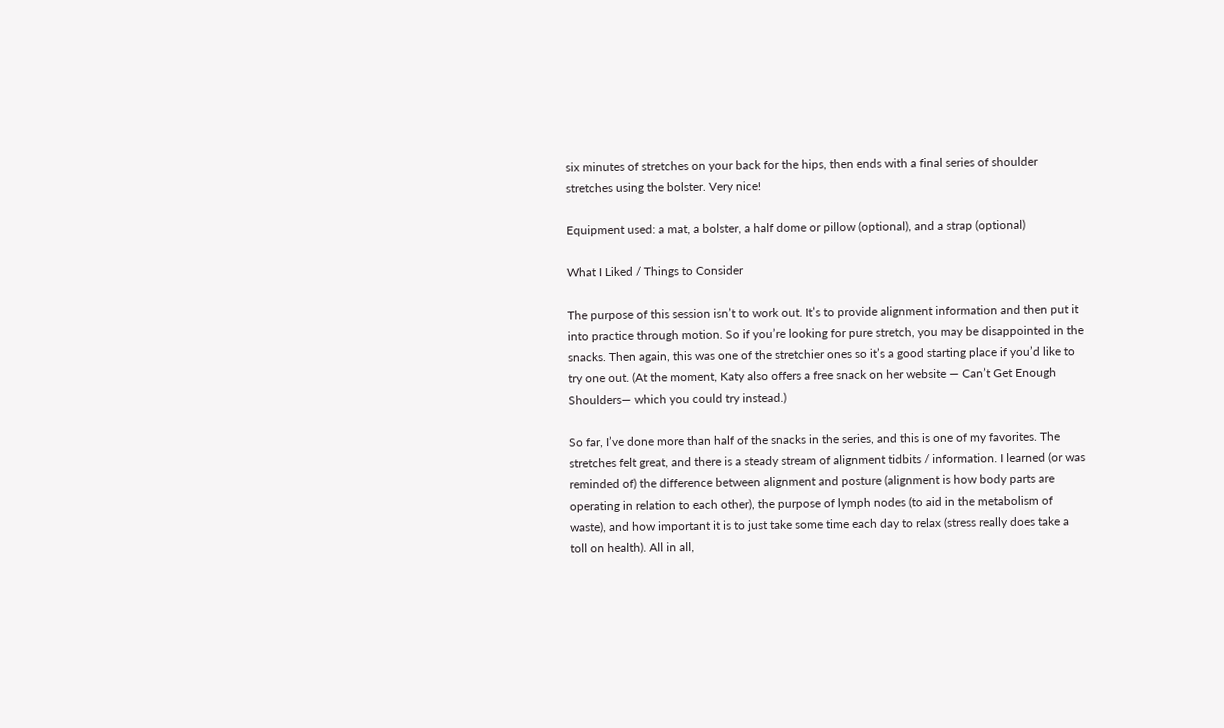six minutes of stretches on your back for the hips, then ends with a final series of shoulder stretches using the bolster. Very nice!

Equipment used: a mat, a bolster, a half dome or pillow (optional), and a strap (optional)

What I Liked / Things to Consider

The purpose of this session isn’t to work out. It’s to provide alignment information and then put it into practice through motion. So if you’re looking for pure stretch, you may be disappointed in the snacks. Then again, this was one of the stretchier ones so it’s a good starting place if you’d like to try one out. (At the moment, Katy also offers a free snack on her website — Can’t Get Enough Shoulders— which you could try instead.)

So far, I’ve done more than half of the snacks in the series, and this is one of my favorites. The stretches felt great, and there is a steady stream of alignment tidbits / information. I learned (or was reminded of) the difference between alignment and posture (alignment is how body parts are operating in relation to each other), the purpose of lymph nodes (to aid in the metabolism of waste), and how important it is to just take some time each day to relax (stress really does take a toll on health). All in all,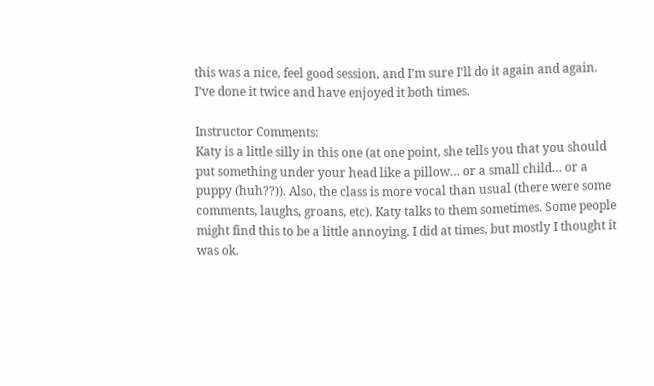this was a nice, feel good session, and I’m sure I’ll do it again and again. I’ve done it twice and have enjoyed it both times.

Instructor Comments:
Katy is a little silly in this one (at one point, she tells you that you should put something under your head like a pillow… or a small child… or a puppy (huh??)). Also, the class is more vocal than usual (there were some comments, laughs, groans, etc). Katy talks to them sometimes. Some people might find this to be a little annoying. I did at times, but mostly I thought it was ok.